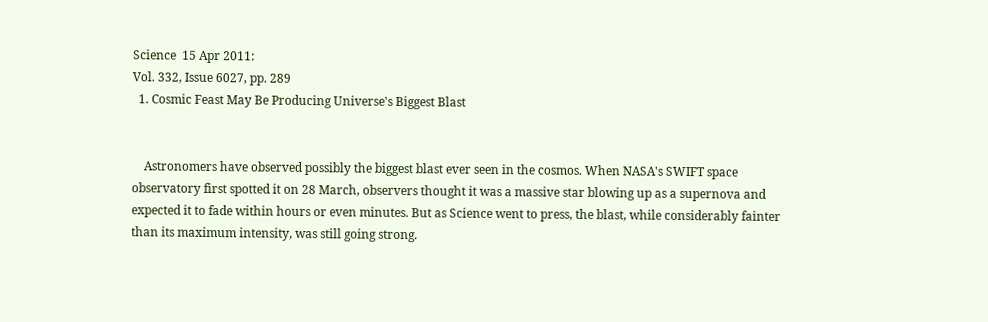Science  15 Apr 2011:
Vol. 332, Issue 6027, pp. 289
  1. Cosmic Feast May Be Producing Universe's Biggest Blast


    Astronomers have observed possibly the biggest blast ever seen in the cosmos. When NASA's SWIFT space observatory first spotted it on 28 March, observers thought it was a massive star blowing up as a supernova and expected it to fade within hours or even minutes. But as Science went to press, the blast, while considerably fainter than its maximum intensity, was still going strong.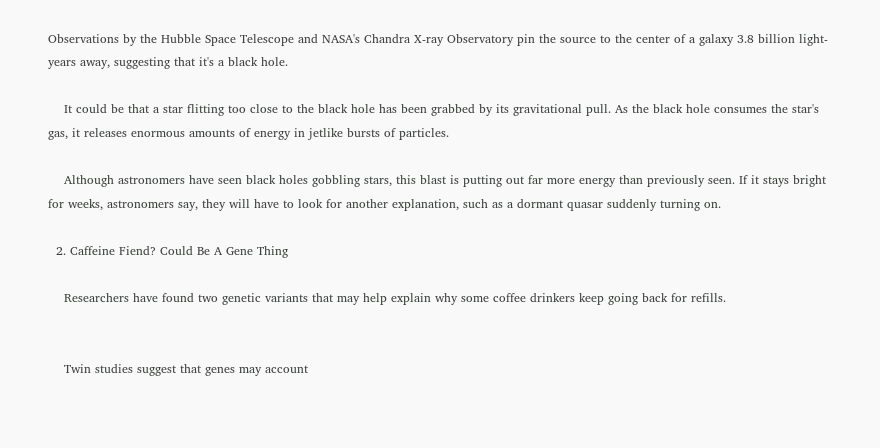Observations by the Hubble Space Telescope and NASA's Chandra X-ray Observatory pin the source to the center of a galaxy 3.8 billion light-years away, suggesting that it's a black hole.

    It could be that a star flitting too close to the black hole has been grabbed by its gravitational pull. As the black hole consumes the star's gas, it releases enormous amounts of energy in jetlike bursts of particles.

    Although astronomers have seen black holes gobbling stars, this blast is putting out far more energy than previously seen. If it stays bright for weeks, astronomers say, they will have to look for another explanation, such as a dormant quasar suddenly turning on.

  2. Caffeine Fiend? Could Be A Gene Thing

    Researchers have found two genetic variants that may help explain why some coffee drinkers keep going back for refills.


    Twin studies suggest that genes may account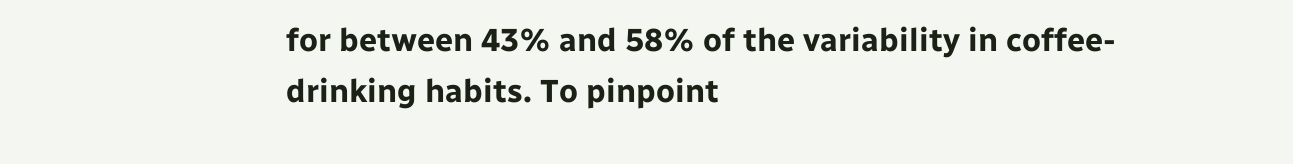for between 43% and 58% of the variability in coffee-drinking habits. To pinpoint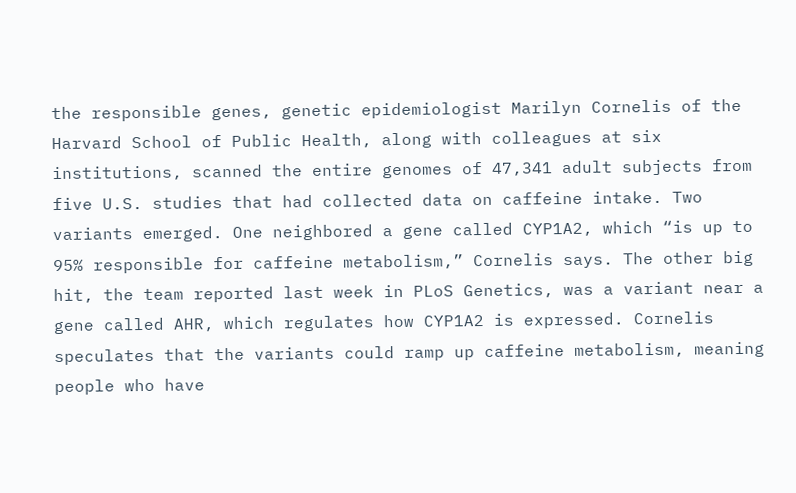the responsible genes, genetic epidemiologist Marilyn Cornelis of the Harvard School of Public Health, along with colleagues at six institutions, scanned the entire genomes of 47,341 adult subjects from five U.S. studies that had collected data on caffeine intake. Two variants emerged. One neighbored a gene called CYP1A2, which “is up to 95% responsible for caffeine metabolism,” Cornelis says. The other big hit, the team reported last week in PLoS Genetics, was a variant near a gene called AHR, which regulates how CYP1A2 is expressed. Cornelis speculates that the variants could ramp up caffeine metabolism, meaning people who have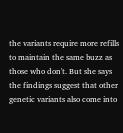the variants require more refills to maintain the same buzz as those who don't. But she says the findings suggest that other genetic variants also come into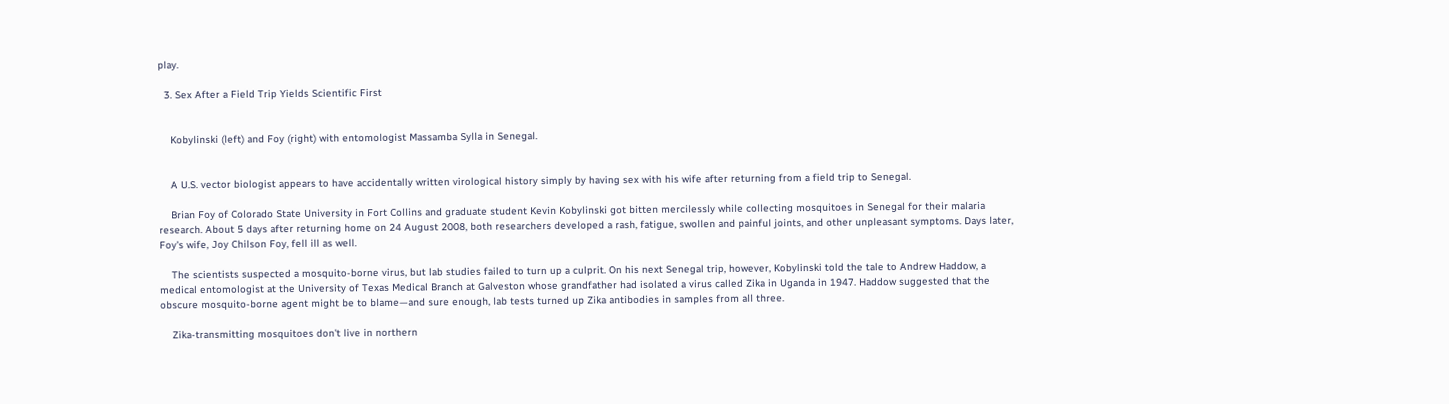play.

  3. Sex After a Field Trip Yields Scientific First


    Kobylinski (left) and Foy (right) with entomologist Massamba Sylla in Senegal.


    A U.S. vector biologist appears to have accidentally written virological history simply by having sex with his wife after returning from a field trip to Senegal.

    Brian Foy of Colorado State University in Fort Collins and graduate student Kevin Kobylinski got bitten mercilessly while collecting mosquitoes in Senegal for their malaria research. About 5 days after returning home on 24 August 2008, both researchers developed a rash, fatigue, swollen and painful joints, and other unpleasant symptoms. Days later, Foy's wife, Joy Chilson Foy, fell ill as well.

    The scientists suspected a mosquito-borne virus, but lab studies failed to turn up a culprit. On his next Senegal trip, however, Kobylinski told the tale to Andrew Haddow, a medical entomologist at the University of Texas Medical Branch at Galveston whose grandfather had isolated a virus called Zika in Uganda in 1947. Haddow suggested that the obscure mosquito-borne agent might be to blame—and sure enough, lab tests turned up Zika antibodies in samples from all three.

    Zika-transmitting mosquitoes don't live in northern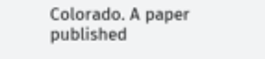Colorado. A paper published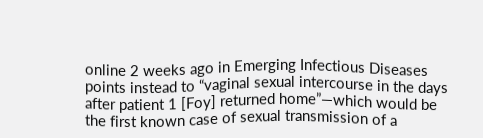online 2 weeks ago in Emerging Infectious Diseases points instead to “vaginal sexual intercourse in the days after patient 1 [Foy] returned home”—which would be the first known case of sexual transmission of a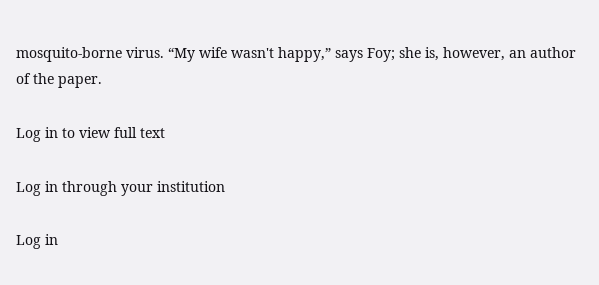mosquito-borne virus. “My wife wasn't happy,” says Foy; she is, however, an author of the paper.

Log in to view full text

Log in through your institution

Log in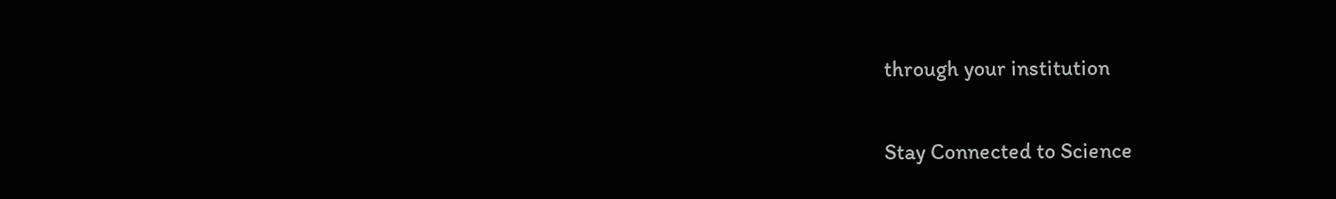through your institution

Stay Connected to Science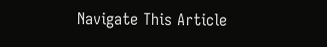Navigate This Article